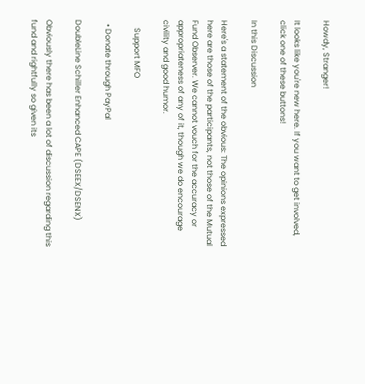Howdy, Stranger!

It looks like you're new here. If you want to get involved, click one of these buttons!

In this Discussion

Here's a statement of the obvious: The opinions expressed here are those of the participants, not those of the Mutual Fund Observer. We cannot vouch for the accuracy or appropriateness of any of it, though we do encourage civility and good humor.

    Support MFO

  • Donate through PayPal

DoubleLine Schiller Enhanced CAPE (DSEEX/DSENX)

Obviously there has been a lot of discussion regarding this fund and rightfully so given its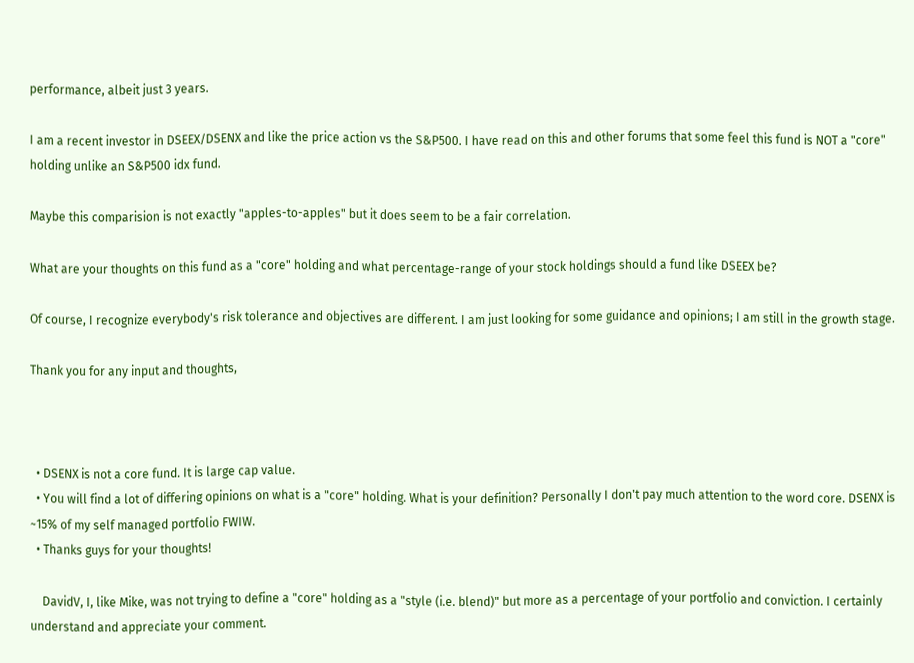performance, albeit just 3 years.

I am a recent investor in DSEEX/DSENX and like the price action vs the S&P500. I have read on this and other forums that some feel this fund is NOT a "core" holding unlike an S&P500 idx fund.

Maybe this comparision is not exactly "apples-to-apples" but it does seem to be a fair correlation.

What are your thoughts on this fund as a "core" holding and what percentage-range of your stock holdings should a fund like DSEEX be?

Of course, I recognize everybody's risk tolerance and objectives are different. I am just looking for some guidance and opinions; I am still in the growth stage.

Thank you for any input and thoughts,



  • DSENX is not a core fund. It is large cap value.
  • You will find a lot of differing opinions on what is a "core" holding. What is your definition? Personally I don't pay much attention to the word core. DSENX is ~15% of my self managed portfolio FWIW.
  • Thanks guys for your thoughts!

    DavidV, I, like Mike, was not trying to define a "core" holding as a "style (i.e. blend)" but more as a percentage of your portfolio and conviction. I certainly understand and appreciate your comment.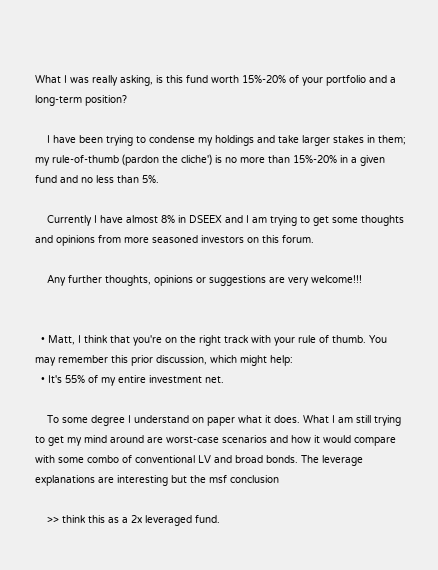What I was really asking, is this fund worth 15%-20% of your portfolio and a long-term position?

    I have been trying to condense my holdings and take larger stakes in them; my rule-of-thumb (pardon the cliche') is no more than 15%-20% in a given fund and no less than 5%.

    Currently I have almost 8% in DSEEX and I am trying to get some thoughts and opinions from more seasoned investors on this forum.

    Any further thoughts, opinions or suggestions are very welcome!!!


  • Matt, I think that you're on the right track with your rule of thumb. You may remember this prior discussion, which might help:
  • It's 55% of my entire investment net.

    To some degree I understand on paper what it does. What I am still trying to get my mind around are worst-case scenarios and how it would compare with some combo of conventional LV and broad bonds. The leverage explanations are interesting but the msf conclusion

    >> think this as a 2x leveraged fund.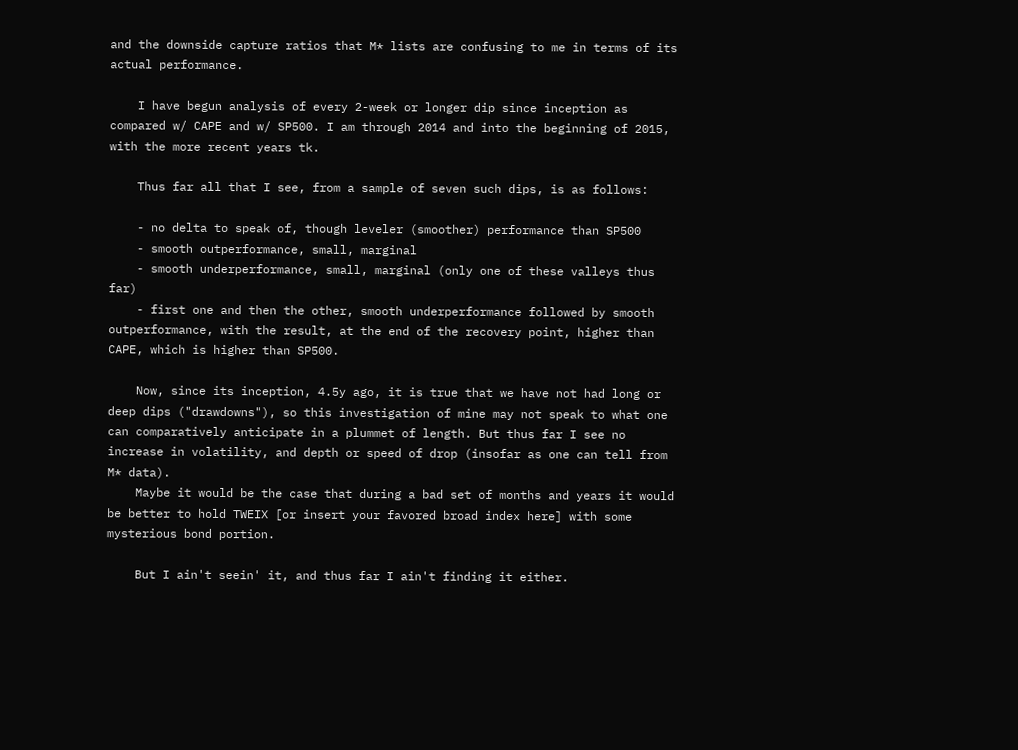and the downside capture ratios that M* lists are confusing to me in terms of its actual performance.

    I have begun analysis of every 2-week or longer dip since inception as compared w/ CAPE and w/ SP500. I am through 2014 and into the beginning of 2015, with the more recent years tk.

    Thus far all that I see, from a sample of seven such dips, is as follows:

    - no delta to speak of, though leveler (smoother) performance than SP500
    - smooth outperformance, small, marginal
    - smooth underperformance, small, marginal (only one of these valleys thus far)
    - first one and then the other, smooth underperformance followed by smooth outperformance, with the result, at the end of the recovery point, higher than CAPE, which is higher than SP500.

    Now, since its inception, 4.5y ago, it is true that we have not had long or deep dips ("drawdowns"), so this investigation of mine may not speak to what one can comparatively anticipate in a plummet of length. But thus far I see no increase in volatility, and depth or speed of drop (insofar as one can tell from M* data).
    Maybe it would be the case that during a bad set of months and years it would be better to hold TWEIX [or insert your favored broad index here] with some mysterious bond portion.

    But I ain't seein' it, and thus far I ain't finding it either.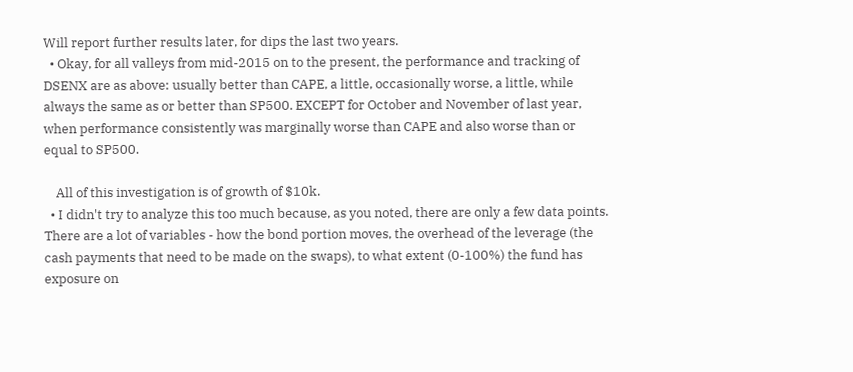Will report further results later, for dips the last two years.
  • Okay, for all valleys from mid-2015 on to the present, the performance and tracking of DSENX are as above: usually better than CAPE, a little, occasionally worse, a little, while always the same as or better than SP500. EXCEPT for October and November of last year, when performance consistently was marginally worse than CAPE and also worse than or equal to SP500.

    All of this investigation is of growth of $10k.
  • I didn't try to analyze this too much because, as you noted, there are only a few data points. There are a lot of variables - how the bond portion moves, the overhead of the leverage (the cash payments that need to be made on the swaps), to what extent (0-100%) the fund has exposure on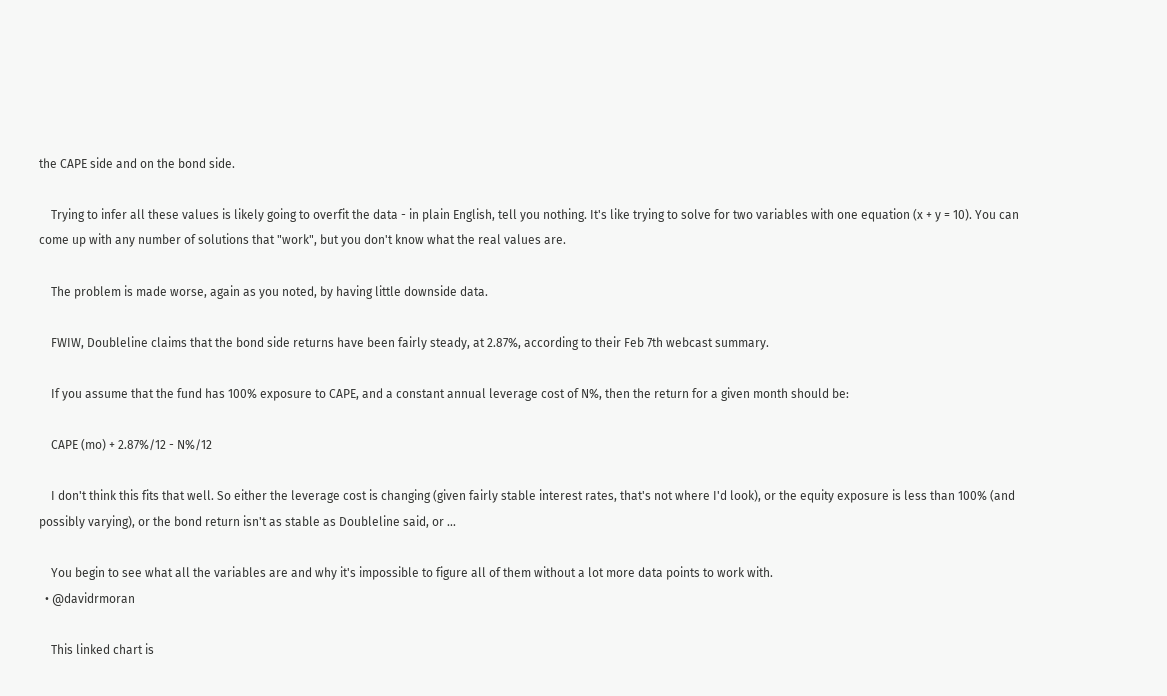the CAPE side and on the bond side.

    Trying to infer all these values is likely going to overfit the data - in plain English, tell you nothing. It's like trying to solve for two variables with one equation (x + y = 10). You can come up with any number of solutions that "work", but you don't know what the real values are.

    The problem is made worse, again as you noted, by having little downside data.

    FWIW, Doubleline claims that the bond side returns have been fairly steady, at 2.87%, according to their Feb 7th webcast summary.

    If you assume that the fund has 100% exposure to CAPE, and a constant annual leverage cost of N%, then the return for a given month should be:

    CAPE (mo) + 2.87%/12 - N%/12

    I don't think this fits that well. So either the leverage cost is changing (given fairly stable interest rates, that's not where I'd look), or the equity exposure is less than 100% (and possibly varying), or the bond return isn't as stable as Doubleline said, or ...

    You begin to see what all the variables are and why it's impossible to figure all of them without a lot more data points to work with.
  • @davidrmoran

    This linked chart is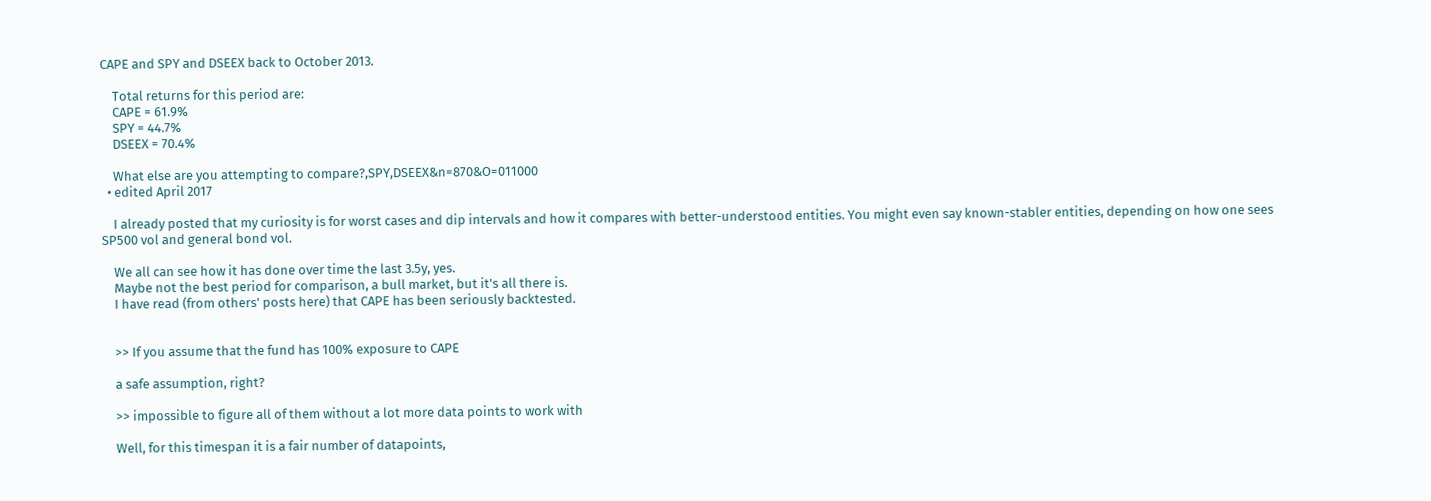CAPE and SPY and DSEEX back to October 2013.

    Total returns for this period are:
    CAPE = 61.9%
    SPY = 44.7%
    DSEEX = 70.4%

    What else are you attempting to compare?,SPY,DSEEX&n=870&O=011000
  • edited April 2017

    I already posted that my curiosity is for worst cases and dip intervals and how it compares with better-understood entities. You might even say known-stabler entities, depending on how one sees SP500 vol and general bond vol.

    We all can see how it has done over time the last 3.5y, yes.
    Maybe not the best period for comparison, a bull market, but it's all there is.
    I have read (from others' posts here) that CAPE has been seriously backtested.


    >> If you assume that the fund has 100% exposure to CAPE

    a safe assumption, right?

    >> impossible to figure all of them without a lot more data points to work with

    Well, for this timespan it is a fair number of datapoints,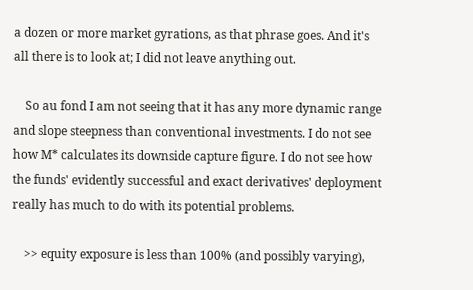a dozen or more market gyrations, as that phrase goes. And it's all there is to look at; I did not leave anything out.

    So au fond I am not seeing that it has any more dynamic range and slope steepness than conventional investments. I do not see how M* calculates its downside capture figure. I do not see how the funds' evidently successful and exact derivatives' deployment really has much to do with its potential problems.

    >> equity exposure is less than 100% (and possibly varying),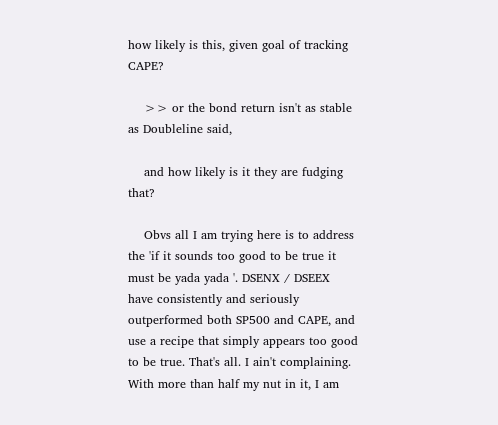how likely is this, given goal of tracking CAPE?

    >> or the bond return isn't as stable as Doubleline said,

    and how likely is it they are fudging that?

    Obvs all I am trying here is to address the 'if it sounds too good to be true it must be yada yada '. DSENX / DSEEX have consistently and seriously outperformed both SP500 and CAPE, and use a recipe that simply appears too good to be true. That's all. I ain't complaining. With more than half my nut in it, I am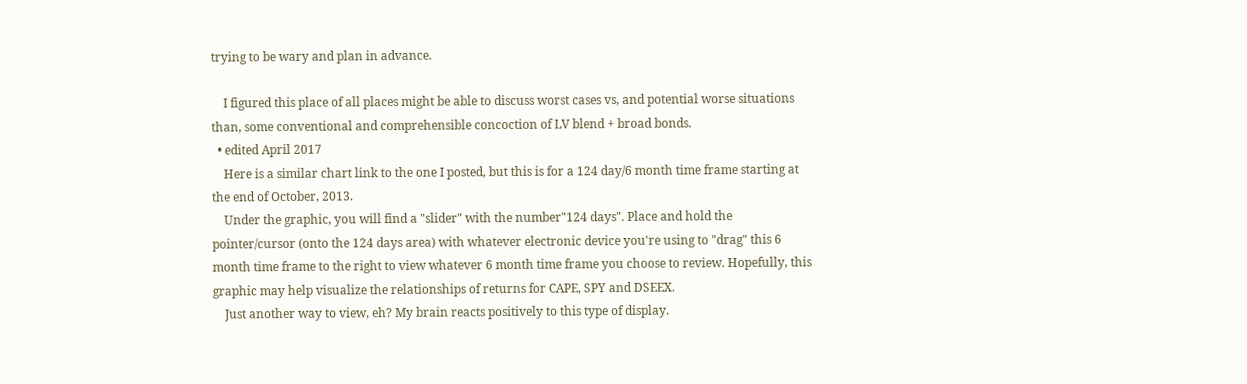trying to be wary and plan in advance.

    I figured this place of all places might be able to discuss worst cases vs, and potential worse situations than, some conventional and comprehensible concoction of LV blend + broad bonds.
  • edited April 2017
    Here is a similar chart link to the one I posted, but this is for a 124 day/6 month time frame starting at the end of October, 2013.
    Under the graphic, you will find a "slider" with the number"124 days". Place and hold the pointer/cursor (onto the 124 days area) with whatever electronic device you're using to "drag" this 6 month time frame to the right to view whatever 6 month time frame you choose to review. Hopefully, this graphic may help visualize the relationships of returns for CAPE, SPY and DSEEX.
    Just another way to view, eh? My brain reacts positively to this type of display.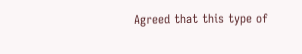Agreed that this type of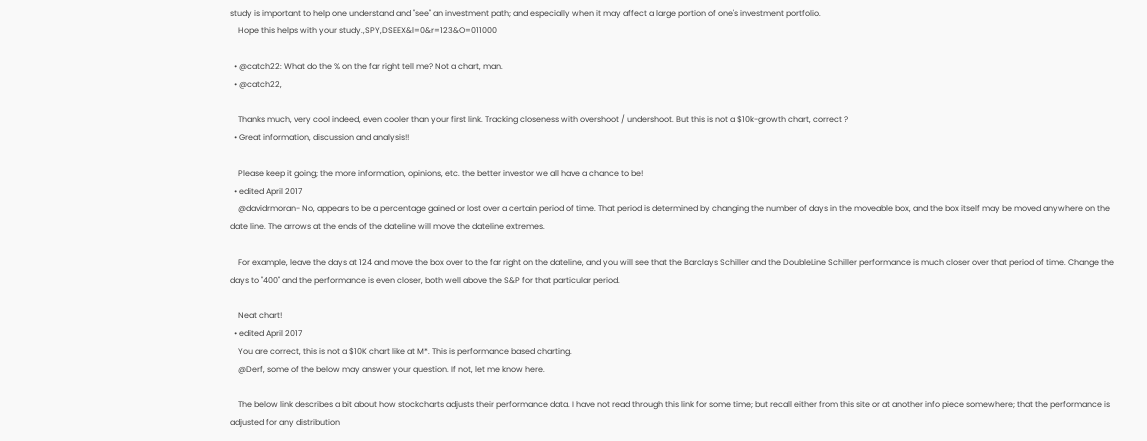study is important to help one understand and "see" an investment path; and especially when it may affect a large portion of one's investment portfolio.
    Hope this helps with your study.,SPY,DSEEX&l=0&r=123&O=011000

  • @catch22: What do the % on the far right tell me? Not a chart, man.
  • @catch22,

    Thanks much, very cool indeed, even cooler than your first link. Tracking closeness with overshoot / undershoot. But this is not a $10k-growth chart, correct ?
  • Great information, discussion and analysis!!

    Please keep it going; the more information, opinions, etc. the better investor we all have a chance to be!
  • edited April 2017
    @davidrmoran- No, appears to be a percentage gained or lost over a certain period of time. That period is determined by changing the number of days in the moveable box, and the box itself may be moved anywhere on the date line. The arrows at the ends of the dateline will move the dateline extremes.

    For example, leave the days at 124 and move the box over to the far right on the dateline, and you will see that the Barclays Schiller and the DoubleLine Schiller performance is much closer over that period of time. Change the days to "400" and the performance is even closer, both well above the S&P for that particular period.

    Neat chart!
  • edited April 2017
    You are correct, this is not a $10K chart like at M*. This is performance based charting.
    @Derf, some of the below may answer your question. If not, let me know here.

    The below link describes a bit about how stockcharts adjusts their performance data. I have not read through this link for some time; but recall either from this site or at another info piece somewhere; that the performance is adjusted for any distribution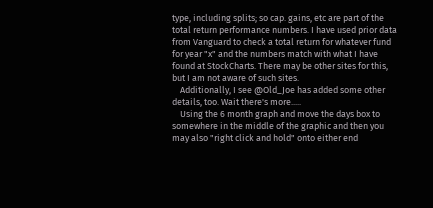type, including splits; so cap. gains, etc are part of the total return performance numbers. I have used prior data from Vanguard to check a total return for whatever fund for year "x" and the numbers match with what I have found at StockCharts. There may be other sites for this, but I am not aware of such sites.
    Additionally, I see @Old_Joe has added some other details, too. Wait there's more.....
    Using the 6 month graph and move the days box to somewhere in the middle of the graphic and then you may also "right click and hold" onto either end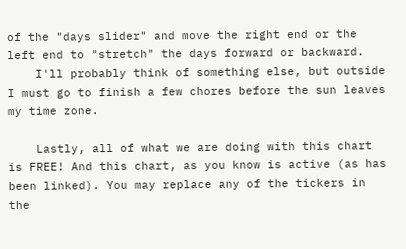of the "days slider" and move the right end or the left end to "stretch" the days forward or backward.
    I'll probably think of something else, but outside I must go to finish a few chores before the sun leaves my time zone.

    Lastly, all of what we are doing with this chart is FREE! And this chart, as you know is active (as has been linked). You may replace any of the tickers in the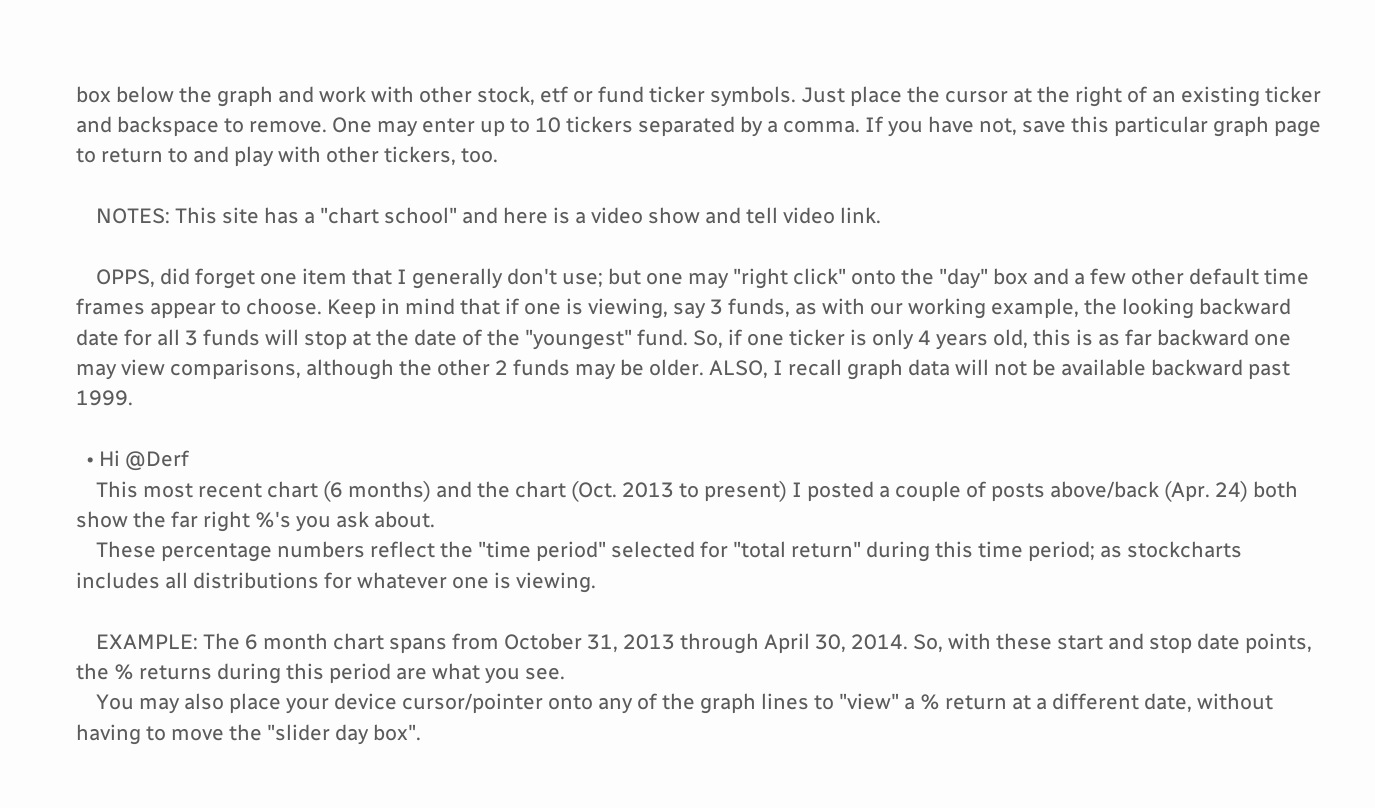box below the graph and work with other stock, etf or fund ticker symbols. Just place the cursor at the right of an existing ticker and backspace to remove. One may enter up to 10 tickers separated by a comma. If you have not, save this particular graph page to return to and play with other tickers, too.

    NOTES: This site has a "chart school" and here is a video show and tell video link.

    OPPS, did forget one item that I generally don't use; but one may "right click" onto the "day" box and a few other default time frames appear to choose. Keep in mind that if one is viewing, say 3 funds, as with our working example, the looking backward date for all 3 funds will stop at the date of the "youngest" fund. So, if one ticker is only 4 years old, this is as far backward one may view comparisons, although the other 2 funds may be older. ALSO, I recall graph data will not be available backward past 1999.

  • Hi @Derf
    This most recent chart (6 months) and the chart (Oct. 2013 to present) I posted a couple of posts above/back (Apr. 24) both show the far right %'s you ask about.
    These percentage numbers reflect the "time period" selected for "total return" during this time period; as stockcharts includes all distributions for whatever one is viewing.

    EXAMPLE: The 6 month chart spans from October 31, 2013 through April 30, 2014. So, with these start and stop date points, the % returns during this period are what you see.
    You may also place your device cursor/pointer onto any of the graph lines to "view" a % return at a different date, without having to move the "slider day box".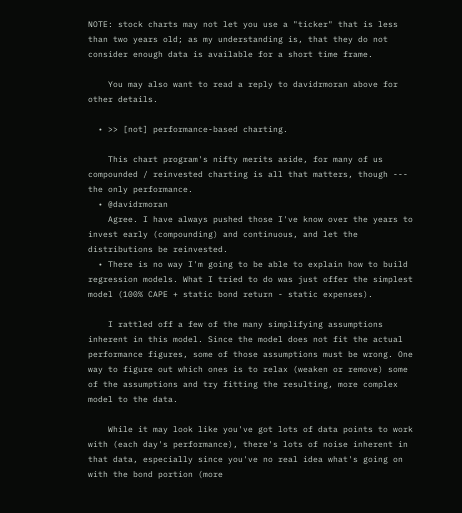NOTE: stock charts may not let you use a "ticker" that is less than two years old; as my understanding is, that they do not consider enough data is available for a short time frame.

    You may also want to read a reply to davidrmoran above for other details.

  • >> [not] performance-based charting.

    This chart program's nifty merits aside, for many of us compounded / reinvested charting is all that matters, though --- the only performance.
  • @davidrmoran
    Agree. I have always pushed those I've know over the years to invest early (compounding) and continuous, and let the distributions be reinvested.
  • There is no way I'm going to be able to explain how to build regression models. What I tried to do was just offer the simplest model (100% CAPE + static bond return - static expenses).

    I rattled off a few of the many simplifying assumptions inherent in this model. Since the model does not fit the actual performance figures, some of those assumptions must be wrong. One way to figure out which ones is to relax (weaken or remove) some of the assumptions and try fitting the resulting, more complex model to the data.

    While it may look like you've got lots of data points to work with (each day's performance), there's lots of noise inherent in that data, especially since you've no real idea what's going on with the bond portion (more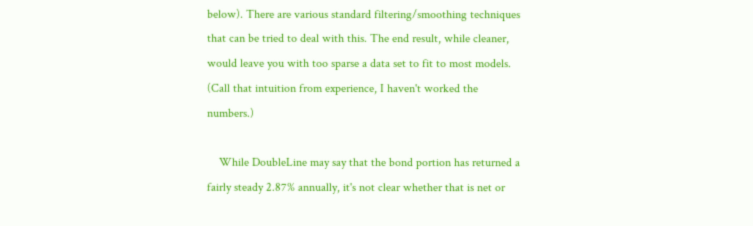below). There are various standard filtering/smoothing techniques that can be tried to deal with this. The end result, while cleaner, would leave you with too sparse a data set to fit to most models. (Call that intuition from experience, I haven't worked the numbers.)

    While DoubleLine may say that the bond portion has returned a fairly steady 2.87% annually, it's not clear whether that is net or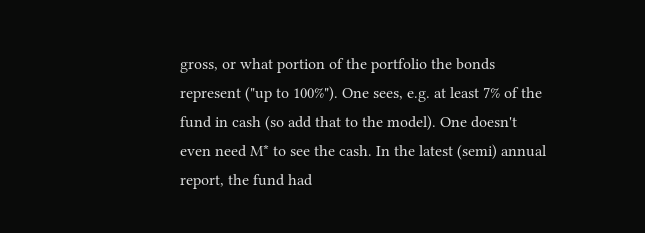gross, or what portion of the portfolio the bonds represent ("up to 100%"). One sees, e.g. at least 7% of the fund in cash (so add that to the model). One doesn't even need M* to see the cash. In the latest (semi) annual report, the fund had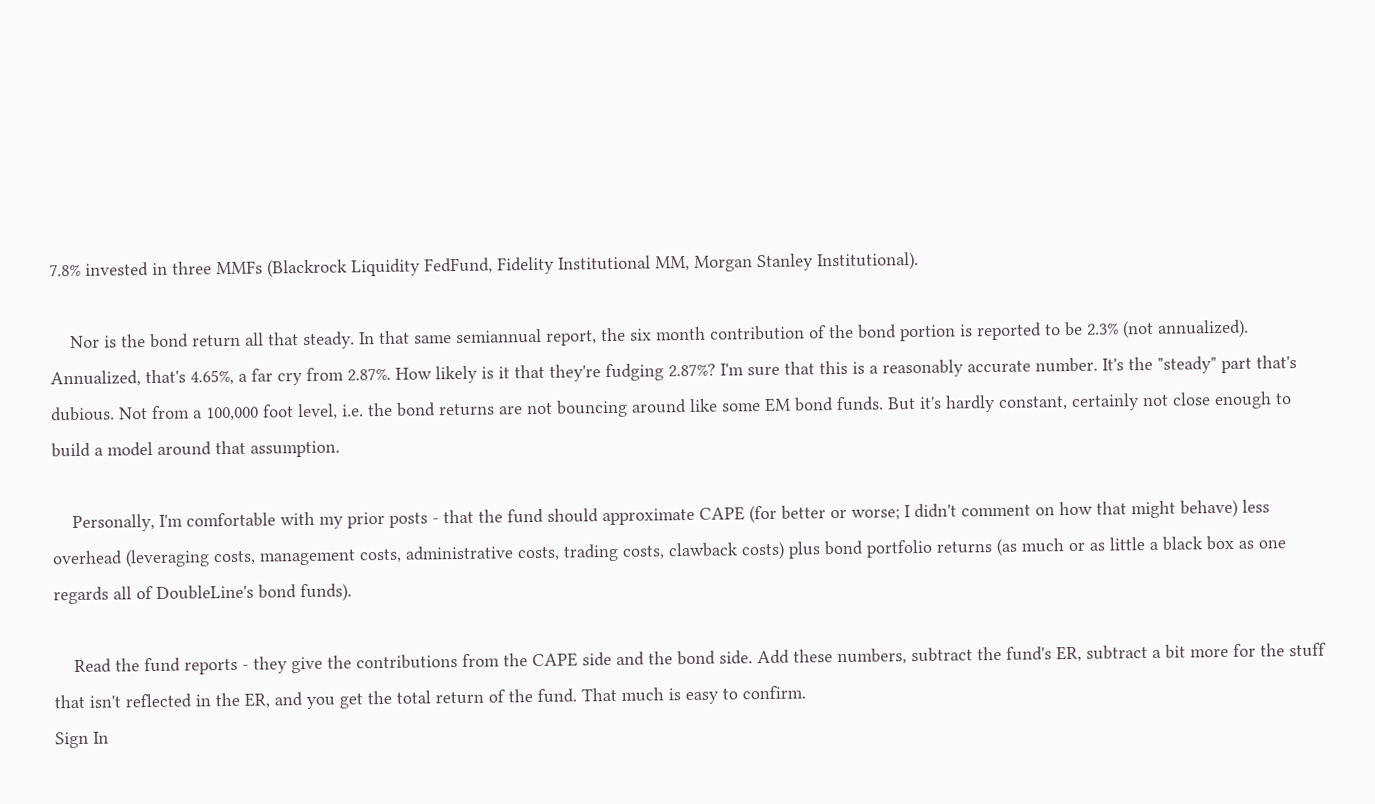7.8% invested in three MMFs (Blackrock Liquidity FedFund, Fidelity Institutional MM, Morgan Stanley Institutional).

    Nor is the bond return all that steady. In that same semiannual report, the six month contribution of the bond portion is reported to be 2.3% (not annualized). Annualized, that's 4.65%, a far cry from 2.87%. How likely is it that they're fudging 2.87%? I'm sure that this is a reasonably accurate number. It's the "steady" part that's dubious. Not from a 100,000 foot level, i.e. the bond returns are not bouncing around like some EM bond funds. But it's hardly constant, certainly not close enough to build a model around that assumption.

    Personally, I'm comfortable with my prior posts - that the fund should approximate CAPE (for better or worse; I didn't comment on how that might behave) less overhead (leveraging costs, management costs, administrative costs, trading costs, clawback costs) plus bond portfolio returns (as much or as little a black box as one regards all of DoubleLine's bond funds).

    Read the fund reports - they give the contributions from the CAPE side and the bond side. Add these numbers, subtract the fund's ER, subtract a bit more for the stuff that isn't reflected in the ER, and you get the total return of the fund. That much is easy to confirm.
Sign In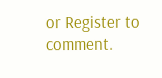or Register to comment.